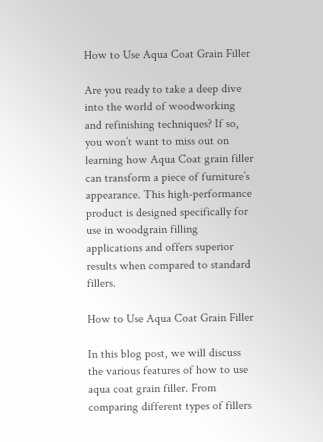How to Use Aqua Coat Grain Filler

Are you ready to take a deep dive into the world of woodworking and refinishing techniques? If so, you won’t want to miss out on learning how Aqua Coat grain filler can transform a piece of furniture’s appearance. This high-performance product is designed specifically for use in woodgrain filling applications and offers superior results when compared to standard fillers.

How to Use Aqua Coat Grain Filler

In this blog post, we will discuss the various features of how to use aqua coat grain filler. From comparing different types of fillers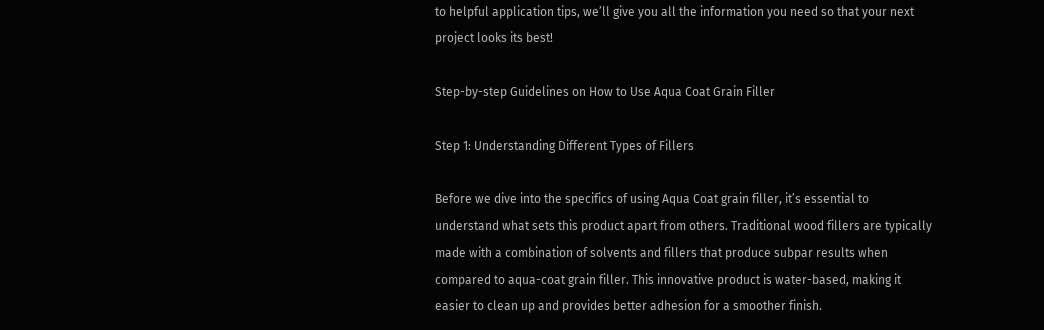to helpful application tips, we’ll give you all the information you need so that your next project looks its best!

Step-by-step Guidelines on How to Use Aqua Coat Grain Filler

Step 1: Understanding Different Types of Fillers

Before we dive into the specifics of using Aqua Coat grain filler, it’s essential to understand what sets this product apart from others. Traditional wood fillers are typically made with a combination of solvents and fillers that produce subpar results when compared to aqua-coat grain filler. This innovative product is water-based, making it easier to clean up and provides better adhesion for a smoother finish.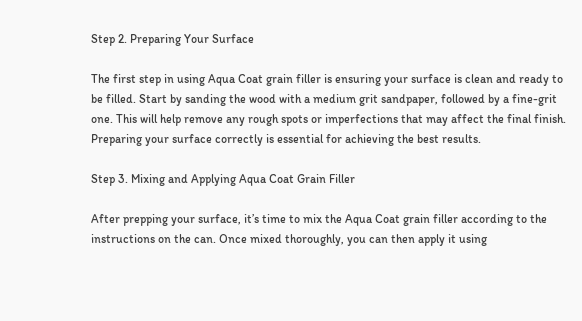Step 2. Preparing Your Surface

The first step in using Aqua Coat grain filler is ensuring your surface is clean and ready to be filled. Start by sanding the wood with a medium grit sandpaper, followed by a fine-grit one. This will help remove any rough spots or imperfections that may affect the final finish. Preparing your surface correctly is essential for achieving the best results.

Step 3. Mixing and Applying Aqua Coat Grain Filler

After prepping your surface, it’s time to mix the Aqua Coat grain filler according to the instructions on the can. Once mixed thoroughly, you can then apply it using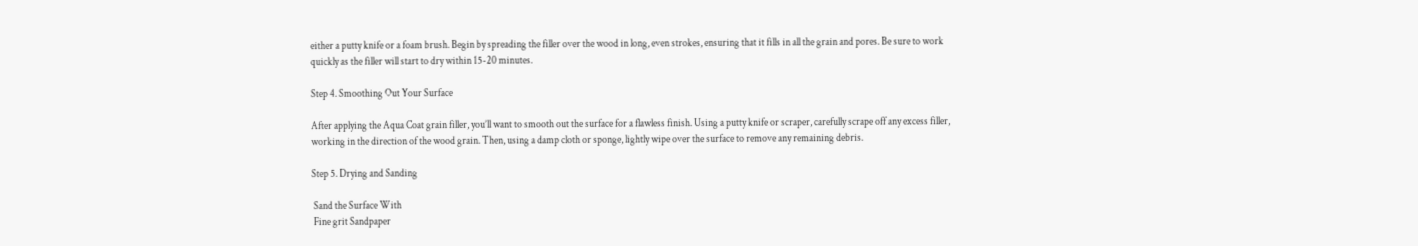either a putty knife or a foam brush. Begin by spreading the filler over the wood in long, even strokes, ensuring that it fills in all the grain and pores. Be sure to work quickly as the filler will start to dry within 15-20 minutes.

Step 4. Smoothing Out Your Surface

After applying the Aqua Coat grain filler, you’ll want to smooth out the surface for a flawless finish. Using a putty knife or scraper, carefully scrape off any excess filler, working in the direction of the wood grain. Then, using a damp cloth or sponge, lightly wipe over the surface to remove any remaining debris.

Step 5. Drying and Sanding

 Sand the Surface With
 Fine grit Sandpaper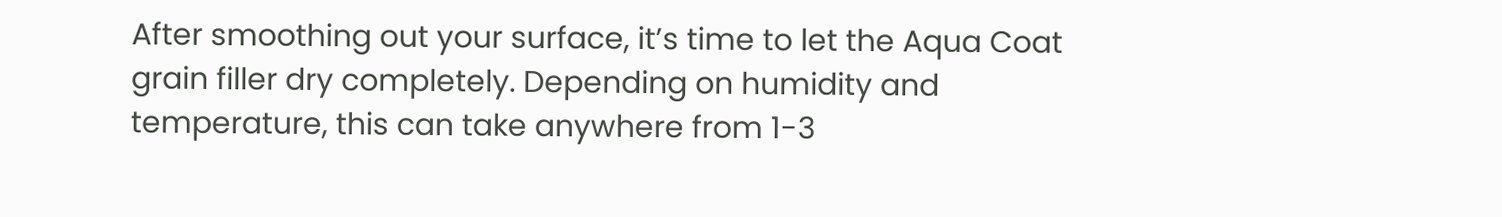After smoothing out your surface, it’s time to let the Aqua Coat grain filler dry completely. Depending on humidity and temperature, this can take anywhere from 1-3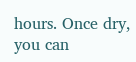hours. Once dry, you can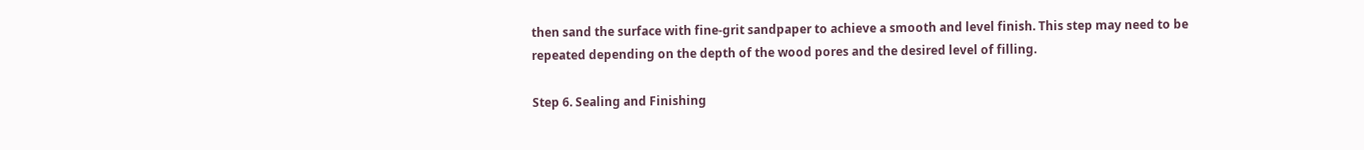then sand the surface with fine-grit sandpaper to achieve a smooth and level finish. This step may need to be repeated depending on the depth of the wood pores and the desired level of filling.

Step 6. Sealing and Finishing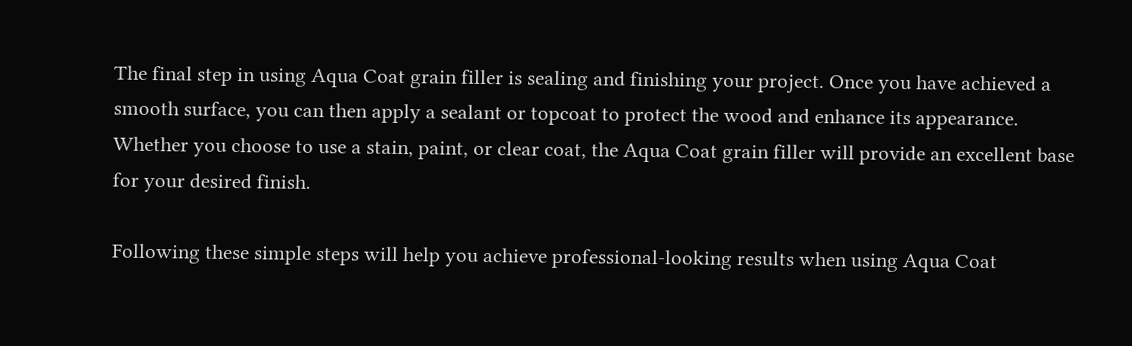The final step in using Aqua Coat grain filler is sealing and finishing your project. Once you have achieved a smooth surface, you can then apply a sealant or topcoat to protect the wood and enhance its appearance. Whether you choose to use a stain, paint, or clear coat, the Aqua Coat grain filler will provide an excellent base for your desired finish.

Following these simple steps will help you achieve professional-looking results when using Aqua Coat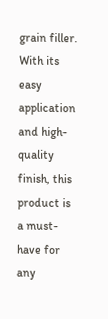grain filler. With its easy application and high-quality finish, this product is a must-have for any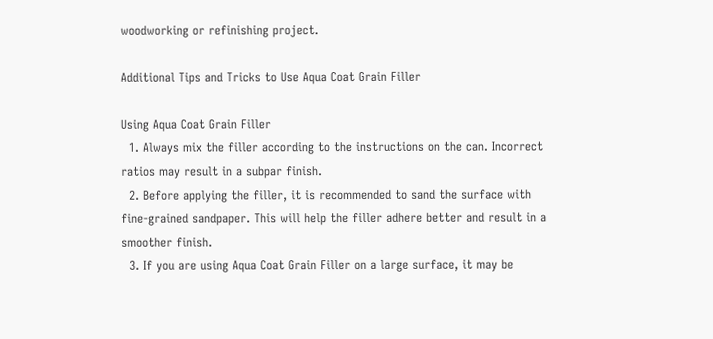woodworking or refinishing project.

Additional Tips and Tricks to Use Aqua Coat Grain Filler

Using Aqua Coat Grain Filler
  1. Always mix the filler according to the instructions on the can. Incorrect ratios may result in a subpar finish.
  2. Before applying the filler, it is recommended to sand the surface with fine-grained sandpaper. This will help the filler adhere better and result in a smoother finish.
  3. If you are using Aqua Coat Grain Filler on a large surface, it may be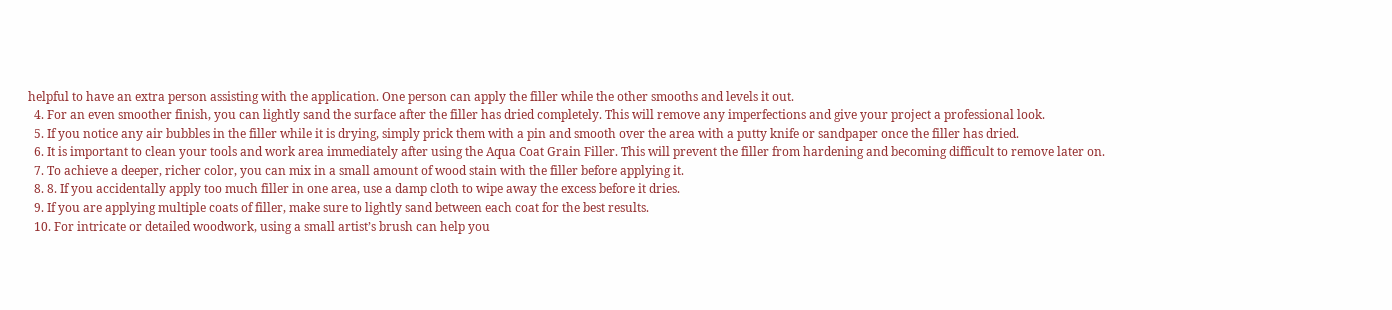helpful to have an extra person assisting with the application. One person can apply the filler while the other smooths and levels it out.
  4. For an even smoother finish, you can lightly sand the surface after the filler has dried completely. This will remove any imperfections and give your project a professional look.
  5. If you notice any air bubbles in the filler while it is drying, simply prick them with a pin and smooth over the area with a putty knife or sandpaper once the filler has dried.
  6. It is important to clean your tools and work area immediately after using the Aqua Coat Grain Filler. This will prevent the filler from hardening and becoming difficult to remove later on.
  7. To achieve a deeper, richer color, you can mix in a small amount of wood stain with the filler before applying it.
  8. 8. If you accidentally apply too much filler in one area, use a damp cloth to wipe away the excess before it dries.
  9. If you are applying multiple coats of filler, make sure to lightly sand between each coat for the best results.
  10. For intricate or detailed woodwork, using a small artist’s brush can help you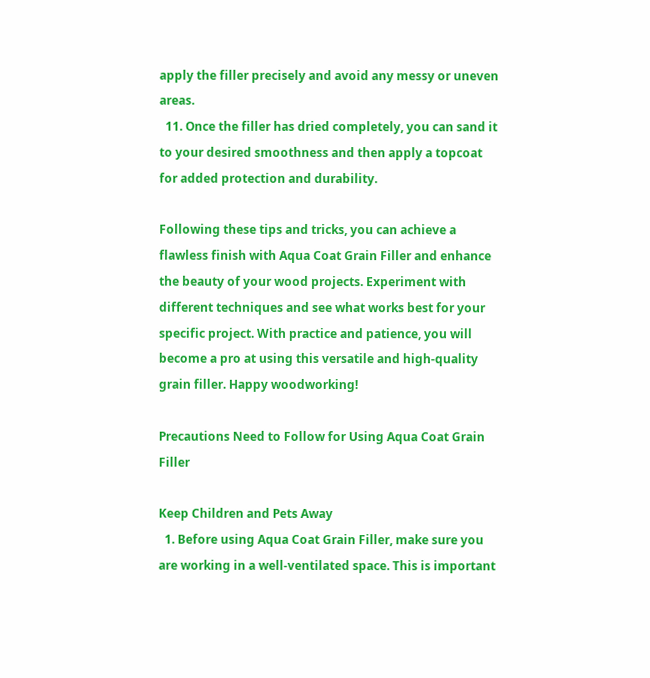apply the filler precisely and avoid any messy or uneven areas.
  11. Once the filler has dried completely, you can sand it to your desired smoothness and then apply a topcoat for added protection and durability.

Following these tips and tricks, you can achieve a flawless finish with Aqua Coat Grain Filler and enhance the beauty of your wood projects. Experiment with different techniques and see what works best for your specific project. With practice and patience, you will become a pro at using this versatile and high-quality grain filler. Happy woodworking!

Precautions Need to Follow for Using Aqua Coat Grain Filler

Keep Children and Pets Away
  1. Before using Aqua Coat Grain Filler, make sure you are working in a well-ventilated space. This is important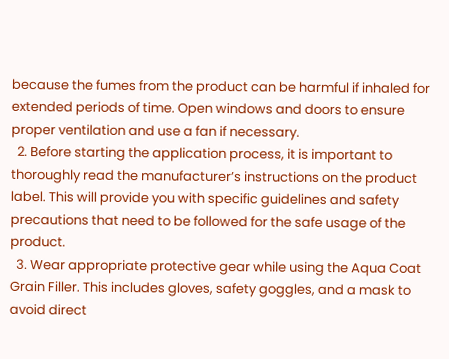because the fumes from the product can be harmful if inhaled for extended periods of time. Open windows and doors to ensure proper ventilation and use a fan if necessary.
  2. Before starting the application process, it is important to thoroughly read the manufacturer’s instructions on the product label. This will provide you with specific guidelines and safety precautions that need to be followed for the safe usage of the product.
  3. Wear appropriate protective gear while using the Aqua Coat Grain Filler. This includes gloves, safety goggles, and a mask to avoid direct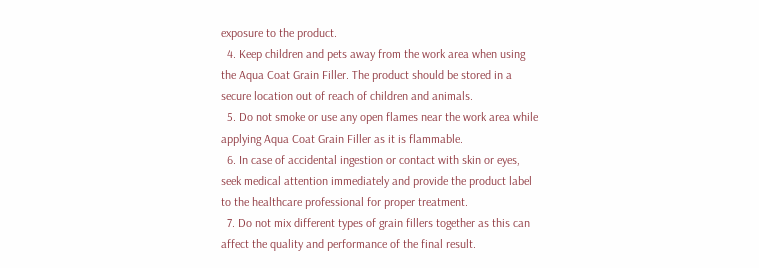exposure to the product.
  4. Keep children and pets away from the work area when using the Aqua Coat Grain Filler. The product should be stored in a secure location out of reach of children and animals.
  5. Do not smoke or use any open flames near the work area while applying Aqua Coat Grain Filler as it is flammable.
  6. In case of accidental ingestion or contact with skin or eyes, seek medical attention immediately and provide the product label to the healthcare professional for proper treatment.
  7. Do not mix different types of grain fillers together as this can affect the quality and performance of the final result.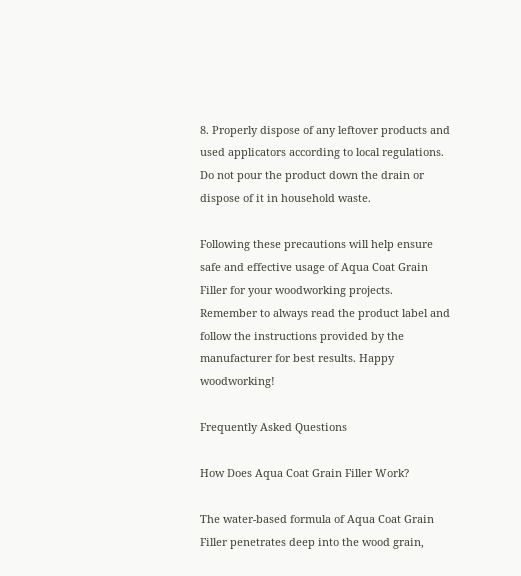8. Properly dispose of any leftover products and used applicators according to local regulations. Do not pour the product down the drain or dispose of it in household waste.

Following these precautions will help ensure safe and effective usage of Aqua Coat Grain Filler for your woodworking projects. Remember to always read the product label and follow the instructions provided by the manufacturer for best results. Happy woodworking!

Frequently Asked Questions

How Does Aqua Coat Grain Filler Work?

The water-based formula of Aqua Coat Grain Filler penetrates deep into the wood grain,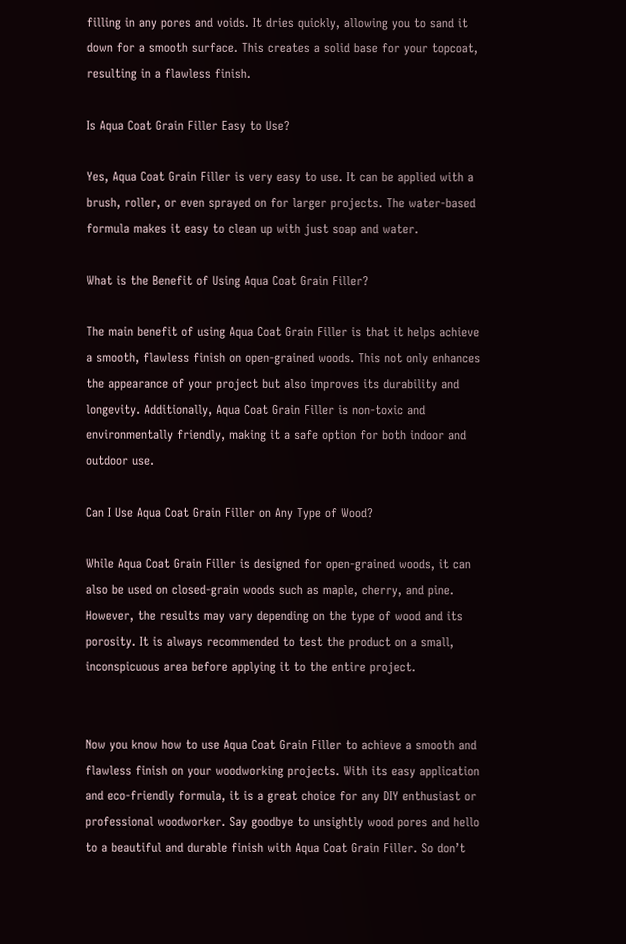filling in any pores and voids. It dries quickly, allowing you to sand it down for a smooth surface. This creates a solid base for your topcoat, resulting in a flawless finish.

Is Aqua Coat Grain Filler Easy to Use?

Yes, Aqua Coat Grain Filler is very easy to use. It can be applied with a brush, roller, or even sprayed on for larger projects. The water-based formula makes it easy to clean up with just soap and water.

What is the Benefit of Using Aqua Coat Grain Filler?

The main benefit of using Aqua Coat Grain Filler is that it helps achieve a smooth, flawless finish on open-grained woods. This not only enhances the appearance of your project but also improves its durability and longevity. Additionally, Aqua Coat Grain Filler is non-toxic and environmentally friendly, making it a safe option for both indoor and outdoor use.

Can I Use Aqua Coat Grain Filler on Any Type of Wood?

While Aqua Coat Grain Filler is designed for open-grained woods, it can also be used on closed-grain woods such as maple, cherry, and pine. However, the results may vary depending on the type of wood and its porosity. It is always recommended to test the product on a small, inconspicuous area before applying it to the entire project.


Now you know how to use Aqua Coat Grain Filler to achieve a smooth and flawless finish on your woodworking projects. With its easy application and eco-friendly formula, it is a great choice for any DIY enthusiast or professional woodworker. Say goodbye to unsightly wood pores and hello to a beautiful and durable finish with Aqua Coat Grain Filler. So don’t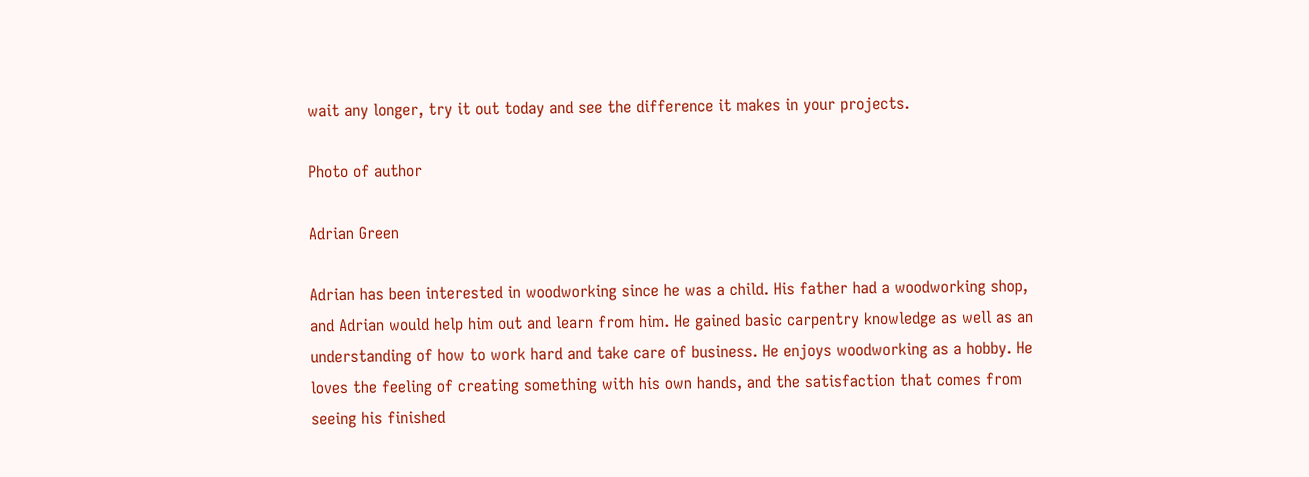wait any longer, try it out today and see the difference it makes in your projects.

Photo of author

Adrian Green

Adrian has been interested in woodworking since he was a child. His father had a woodworking shop, and Adrian would help him out and learn from him. He gained basic carpentry knowledge as well as an understanding of how to work hard and take care of business. He enjoys woodworking as a hobby. He loves the feeling of creating something with his own hands, and the satisfaction that comes from seeing his finished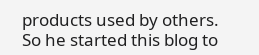products used by others. So he started this blog to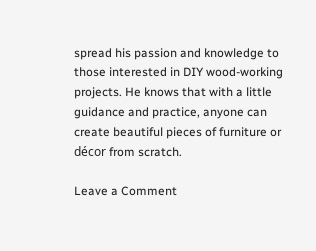spread his passion and knowledge to those interested in DIY wood-working projects. He knows that with a little guidance and practice, anyone can create beautiful pieces of furniture or décor from scratch.

Leave a Comment